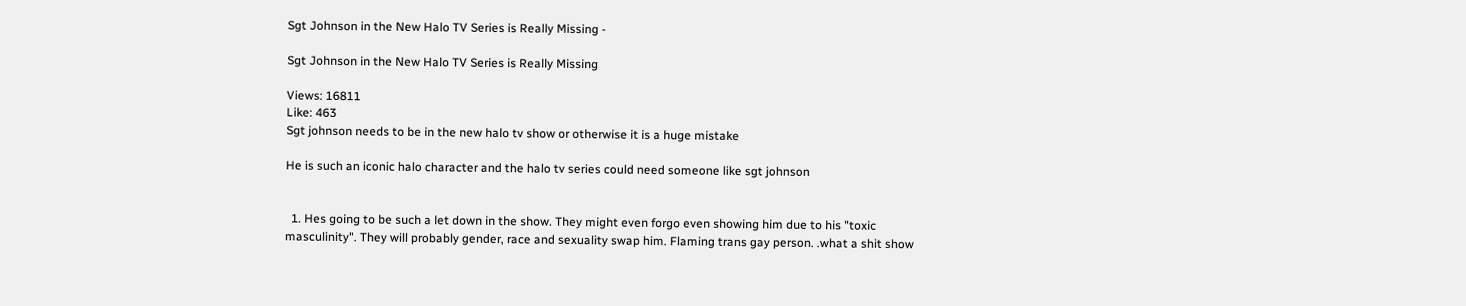Sgt Johnson in the New Halo TV Series is Really Missing -

Sgt Johnson in the New Halo TV Series is Really Missing

Views: 16811
Like: 463
Sgt johnson needs to be in the new halo tv show or otherwise it is a huge mistake

He is such an iconic halo character and the halo tv series could need someone like sgt johnson


  1. Hes going to be such a let down in the show. They might even forgo even showing him due to his "toxic masculinity". They will probably gender, race and sexuality swap him. Flaming trans gay person. .what a shit show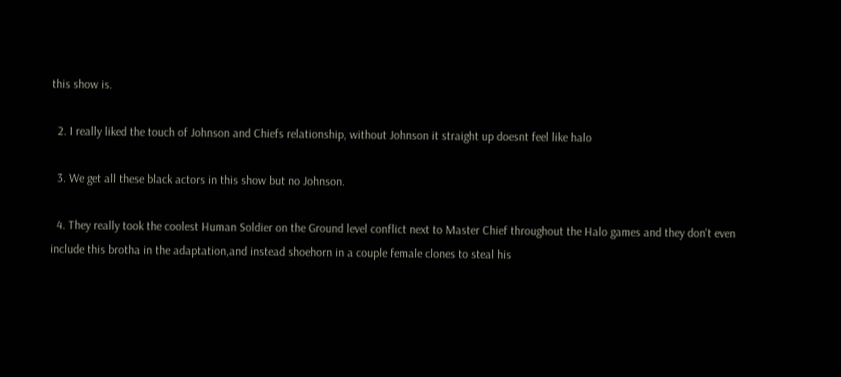this show is.

  2. I really liked the touch of Johnson and Chiefs relationship, without Johnson it straight up doesnt feel like halo

  3. We get all these black actors in this show but no Johnson.

  4. They really took the coolest Human Soldier on the Ground level conflict next to Master Chief throughout the Halo games and they don't even include this brotha in the adaptation,and instead shoehorn in a couple female clones to steal his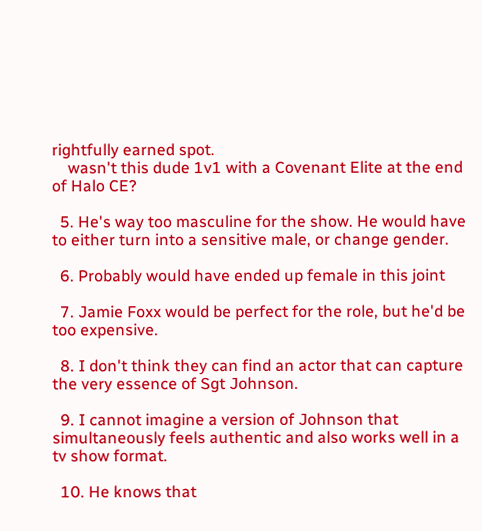rightfully earned spot.
    wasn't this dude 1v1 with a Covenant Elite at the end of Halo CE?

  5. He's way too masculine for the show. He would have to either turn into a sensitive male, or change gender.

  6. Probably would have ended up female in this joint

  7. Jamie Foxx would be perfect for the role, but he'd be too expensive.

  8. I don't think they can find an actor that can capture the very essence of Sgt Johnson.

  9. I cannot imagine a version of Johnson that simultaneously feels authentic and also works well in a tv show format.

  10. He knows that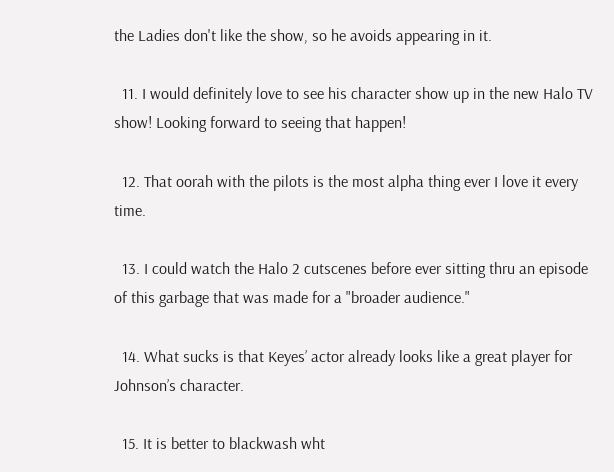the Ladies don't like the show, so he avoids appearing in it.

  11. I would definitely love to see his character show up in the new Halo TV show! Looking forward to seeing that happen!

  12. That oorah with the pilots is the most alpha thing ever I love it every time.

  13. I could watch the Halo 2 cutscenes before ever sitting thru an episode of this garbage that was made for a "broader audience."

  14. What sucks is that Keyes’ actor already looks like a great player for Johnson’s character.

  15. It is better to blackwash wht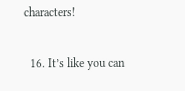characters!

  16. It’s like you can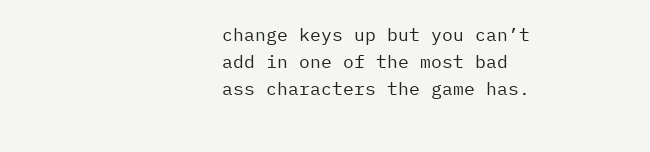change keys up but you can’t add in one of the most bad ass characters the game has.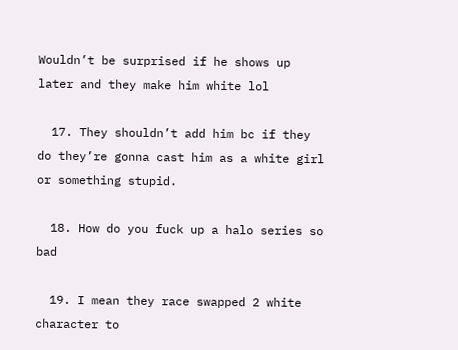Wouldn’t be surprised if he shows up later and they make him white lol

  17. They shouldn’t add him bc if they do they’re gonna cast him as a white girl or something stupid.

  18. How do you fuck up a halo series so bad

  19. I mean they race swapped 2 white character to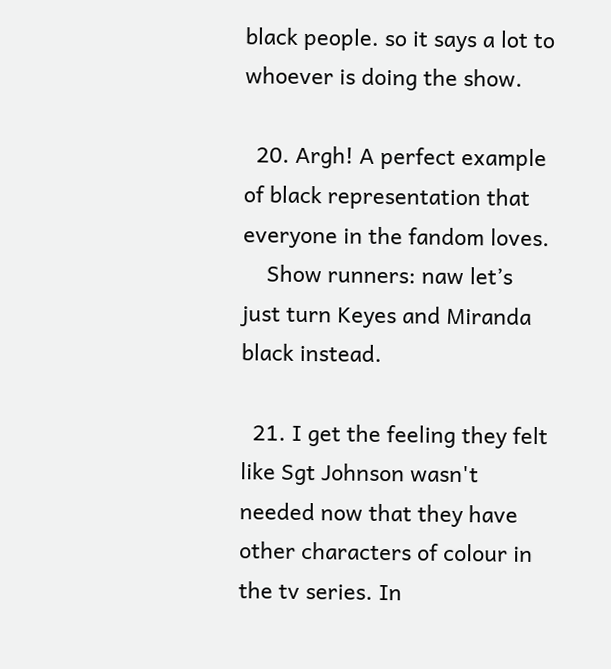black people. so it says a lot to whoever is doing the show.

  20. Argh! A perfect example of black representation that everyone in the fandom loves.
    Show runners: naw let’s just turn Keyes and Miranda black instead.

  21. I get the feeling they felt like Sgt Johnson wasn't needed now that they have other characters of colour in the tv series. In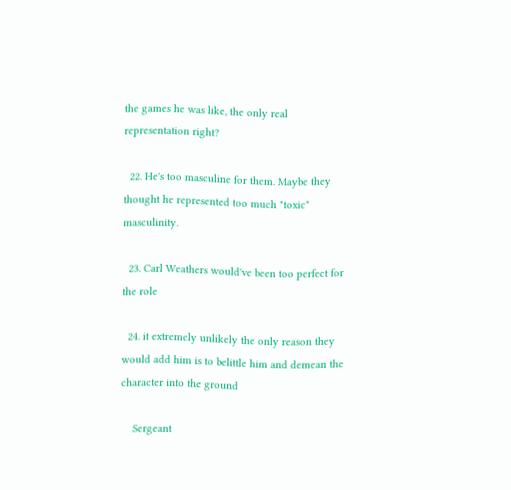the games he was like, the only real representation right?

  22. He's too masculine for them. Maybe they thought he represented too much "toxic" masculinity.

  23. Carl Weathers would've been too perfect for the role

  24. it extremely unlikely the only reason they would add him is to belittle him and demean the character into the ground

    Sergeant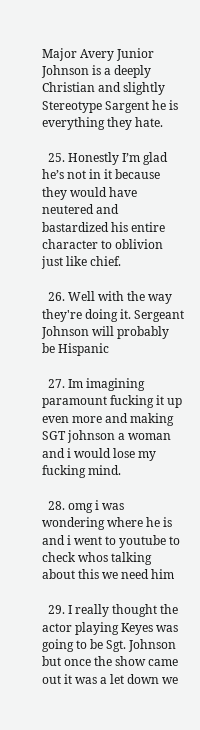Major Avery Junior Johnson is a deeply Christian and slightly Stereotype Sargent he is everything they hate.

  25. Honestly I’m glad he’s not in it because they would have neutered and bastardized his entire character to oblivion just like chief.

  26. Well with the way they're doing it. Sergeant Johnson will probably be Hispanic

  27. Im imagining paramount fucking it up even more and making SGT johnson a woman and i would lose my fucking mind.

  28. omg i was wondering where he is and i went to youtube to check whos talking about this we need him

  29. I really thought the actor playing Keyes was going to be Sgt. Johnson but once the show came out it was a let down we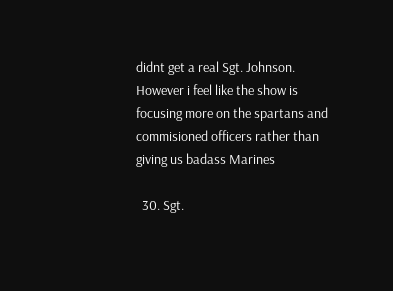didnt get a real Sgt. Johnson. However i feel like the show is focusing more on the spartans and commisioned officers rather than giving us badass Marines

  30. Sgt.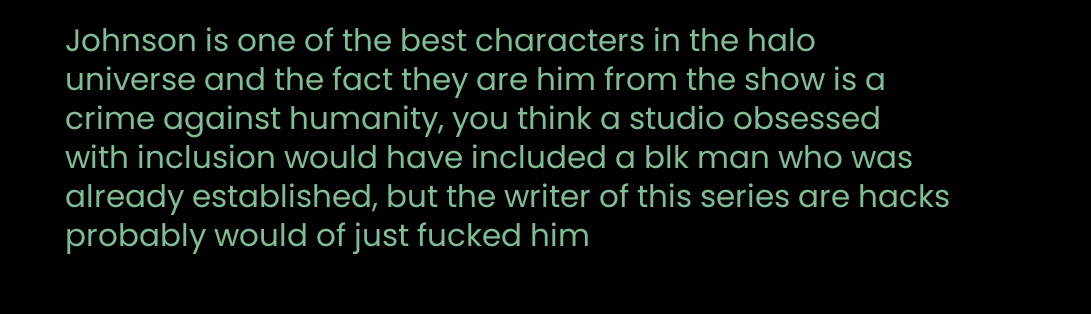Johnson is one of the best characters in the halo universe and the fact they are him from the show is a crime against humanity, you think a studio obsessed with inclusion would have included a blk man who was already established, but the writer of this series are hacks probably would of just fucked him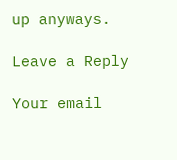up anyways.

Leave a Reply

Your email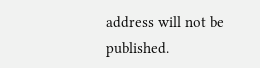address will not be published.